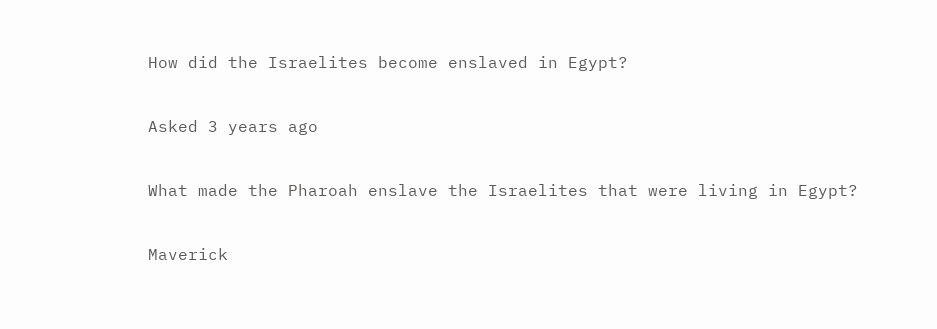How did the Israelites become enslaved in Egypt?

Asked 3 years ago

What made the Pharoah enslave the Israelites that were living in Egypt?

Maverick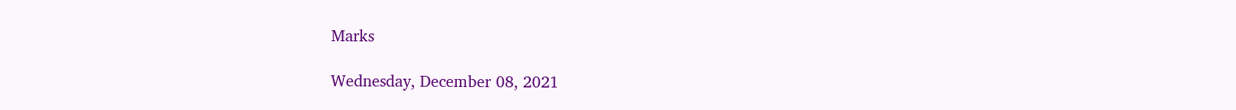Marks

Wednesday, December 08, 2021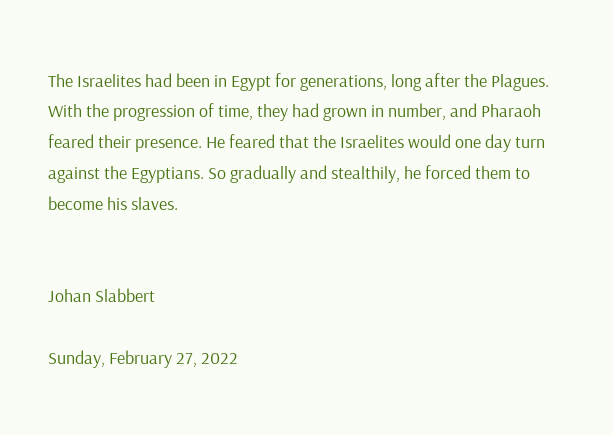The Israelites had been in Egypt for generations, long after the Plagues. With the progression of time, they had grown in number, and Pharaoh feared their presence. He feared that the Israelites would one day turn against the Egyptians. So gradually and stealthily, he forced them to become his slaves.


Johan Slabbert

Sunday, February 27, 2022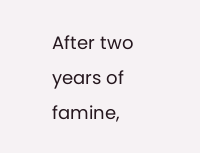After two years of famine,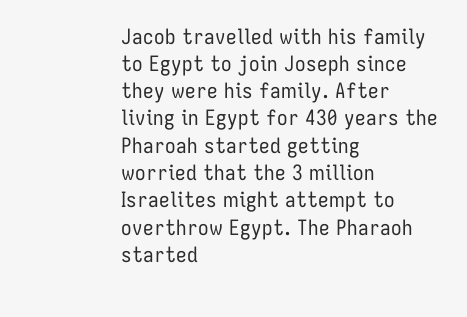Jacob travelled with his family to Egypt to join Joseph since they were his family. After living in Egypt for 430 years the Pharoah started getting worried that the 3 million Israelites might attempt to overthrow Egypt. The Pharaoh started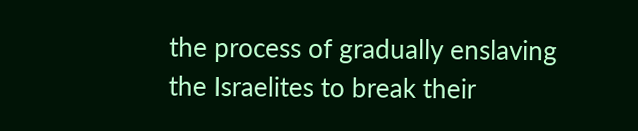the process of gradually enslaving the Israelites to break their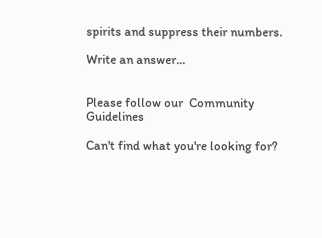spirits and suppress their numbers.

Write an answer...


Please follow our  Community Guidelines

Can't find what you're looking for?